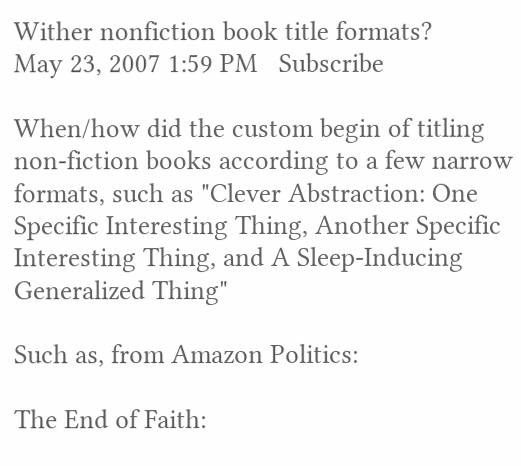Wither nonfiction book title formats?
May 23, 2007 1:59 PM   Subscribe

When/how did the custom begin of titling non-fiction books according to a few narrow formats, such as "Clever Abstraction: One Specific Interesting Thing, Another Specific Interesting Thing, and A Sleep-Inducing Generalized Thing"

Such as, from Amazon Politics:

The End of Faith: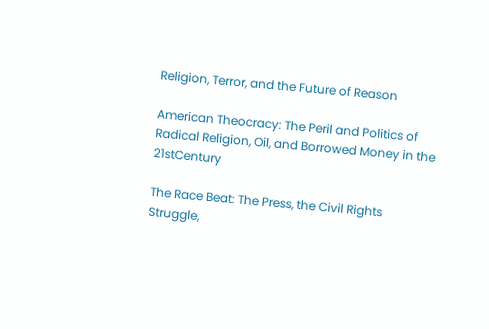Religion, Terror, and the Future of Reason

American Theocracy: The Peril and Politics of Radical Religion, Oil, and Borrowed Money in the 21stCentury

The Race Beat: The Press, the Civil Rights Struggle,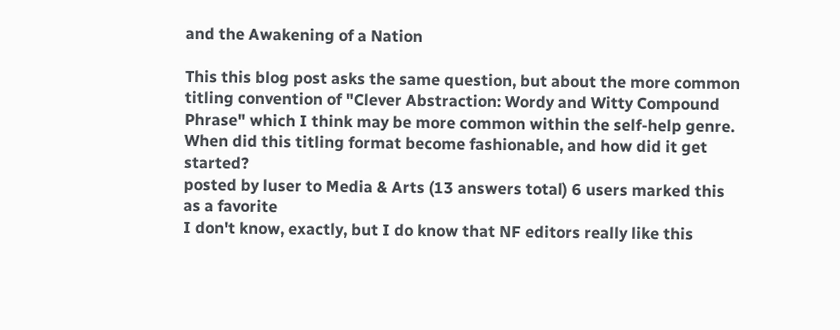and the Awakening of a Nation

This this blog post asks the same question, but about the more common titling convention of "Clever Abstraction: Wordy and Witty Compound Phrase" which I think may be more common within the self-help genre. When did this titling format become fashionable, and how did it get started?
posted by luser to Media & Arts (13 answers total) 6 users marked this as a favorite
I don't know, exactly, but I do know that NF editors really like this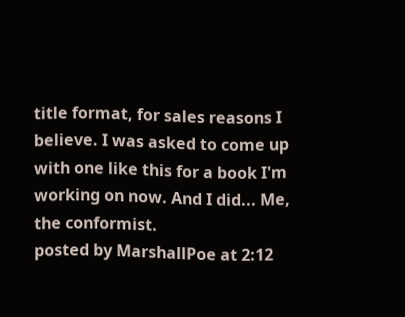title format, for sales reasons I believe. I was asked to come up with one like this for a book I'm working on now. And I did... Me, the conformist.
posted by MarshallPoe at 2:12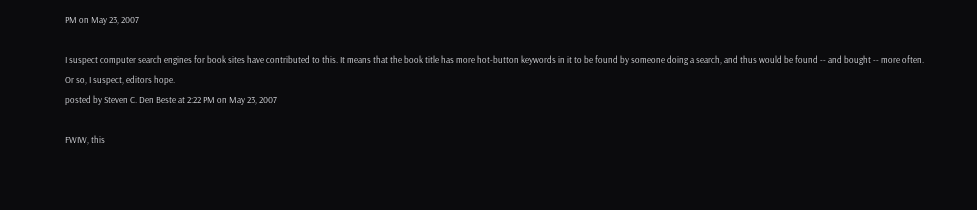PM on May 23, 2007

I suspect computer search engines for book sites have contributed to this. It means that the book title has more hot-button keywords in it to be found by someone doing a search, and thus would be found -- and bought -- more often. Or so, I suspect, editors hope.
posted by Steven C. Den Beste at 2:22 PM on May 23, 2007

FWIW, this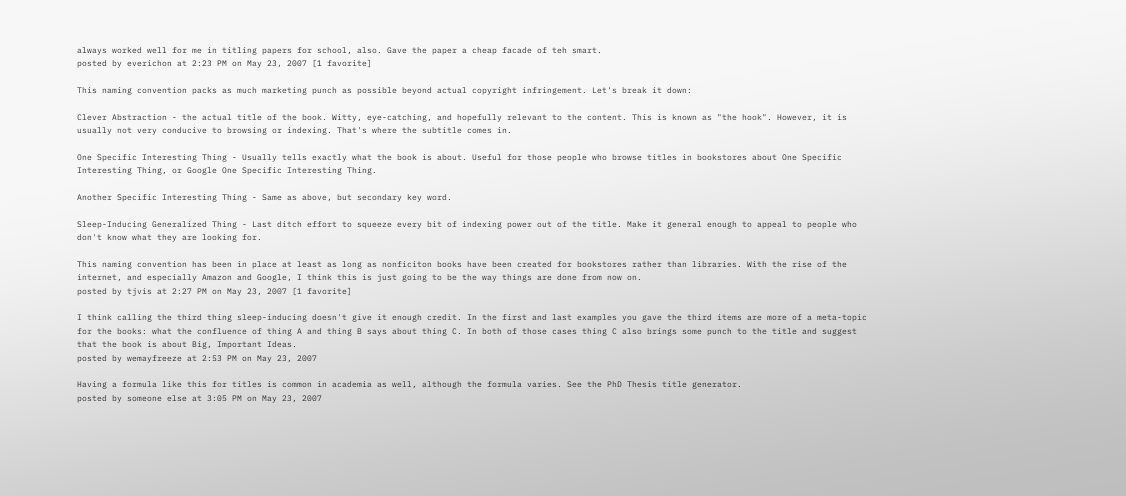always worked well for me in titling papers for school, also. Gave the paper a cheap facade of teh smart.
posted by everichon at 2:23 PM on May 23, 2007 [1 favorite]

This naming convention packs as much marketing punch as possible beyond actual copyright infringement. Let's break it down:

Clever Abstraction - the actual title of the book. Witty, eye-catching, and hopefully relevant to the content. This is known as "the hook". However, it is usually not very conducive to browsing or indexing. That's where the subtitle comes in.

One Specific Interesting Thing - Usually tells exactly what the book is about. Useful for those people who browse titles in bookstores about One Specific Interesting Thing, or Google One Specific Interesting Thing.

Another Specific Interesting Thing - Same as above, but secondary key word.

Sleep-Inducing Generalized Thing - Last ditch effort to squeeze every bit of indexing power out of the title. Make it general enough to appeal to people who don't know what they are looking for.

This naming convention has been in place at least as long as nonficiton books have been created for bookstores rather than libraries. With the rise of the internet, and especially Amazon and Google, I think this is just going to be the way things are done from now on.
posted by tjvis at 2:27 PM on May 23, 2007 [1 favorite]

I think calling the third thing sleep-inducing doesn't give it enough credit. In the first and last examples you gave the third items are more of a meta-topic for the books: what the confluence of thing A and thing B says about thing C. In both of those cases thing C also brings some punch to the title and suggest that the book is about Big, Important Ideas.
posted by wemayfreeze at 2:53 PM on May 23, 2007

Having a formula like this for titles is common in academia as well, although the formula varies. See the PhD Thesis title generator.
posted by someone else at 3:05 PM on May 23, 2007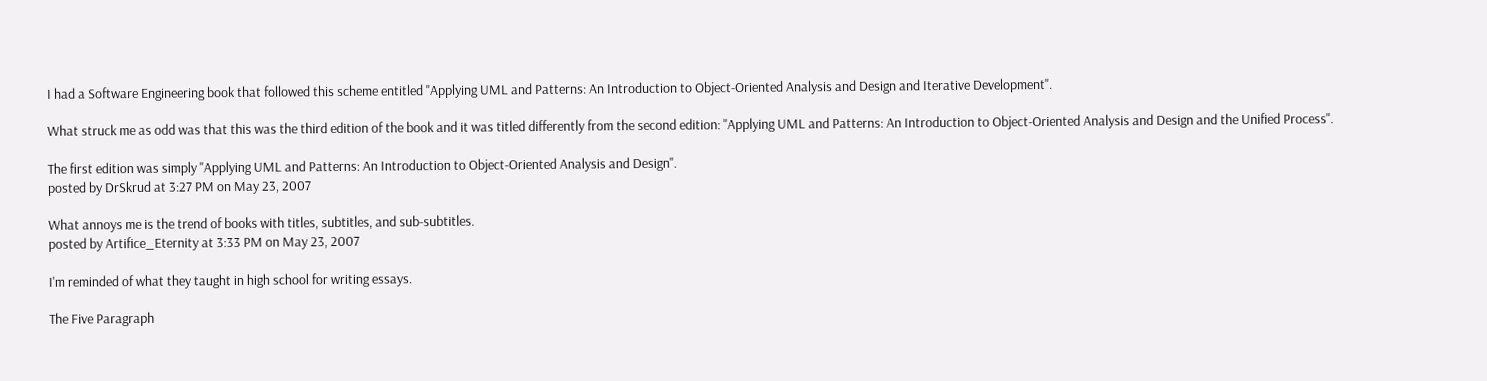I had a Software Engineering book that followed this scheme entitled "Applying UML and Patterns: An Introduction to Object-Oriented Analysis and Design and Iterative Development".

What struck me as odd was that this was the third edition of the book and it was titled differently from the second edition: "Applying UML and Patterns: An Introduction to Object-Oriented Analysis and Design and the Unified Process".

The first edition was simply "Applying UML and Patterns: An Introduction to Object-Oriented Analysis and Design".
posted by DrSkrud at 3:27 PM on May 23, 2007

What annoys me is the trend of books with titles, subtitles, and sub-subtitles.
posted by Artifice_Eternity at 3:33 PM on May 23, 2007

I'm reminded of what they taught in high school for writing essays.

The Five Paragraph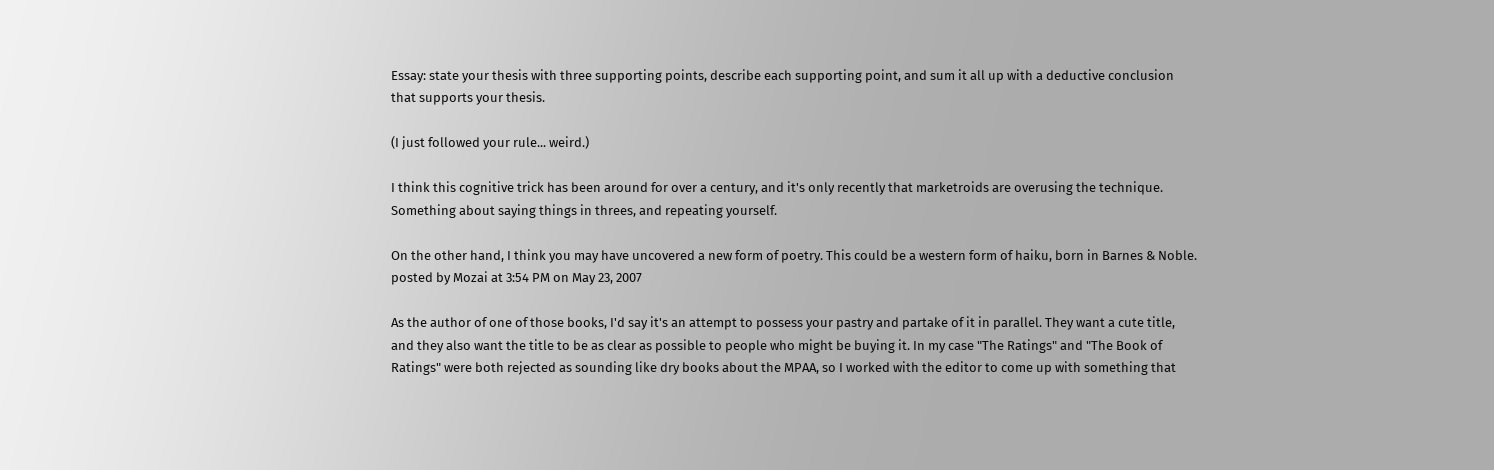Essay: state your thesis with three supporting points, describe each supporting point, and sum it all up with a deductive conclusion that supports your thesis.

(I just followed your rule... weird.)

I think this cognitive trick has been around for over a century, and it's only recently that marketroids are overusing the technique. Something about saying things in threes, and repeating yourself.

On the other hand, I think you may have uncovered a new form of poetry. This could be a western form of haiku, born in Barnes & Noble.
posted by Mozai at 3:54 PM on May 23, 2007

As the author of one of those books, I'd say it's an attempt to possess your pastry and partake of it in parallel. They want a cute title, and they also want the title to be as clear as possible to people who might be buying it. In my case "The Ratings" and "The Book of Ratings" were both rejected as sounding like dry books about the MPAA, so I worked with the editor to come up with something that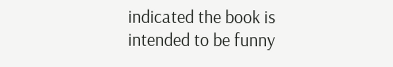indicated the book is intended to be funny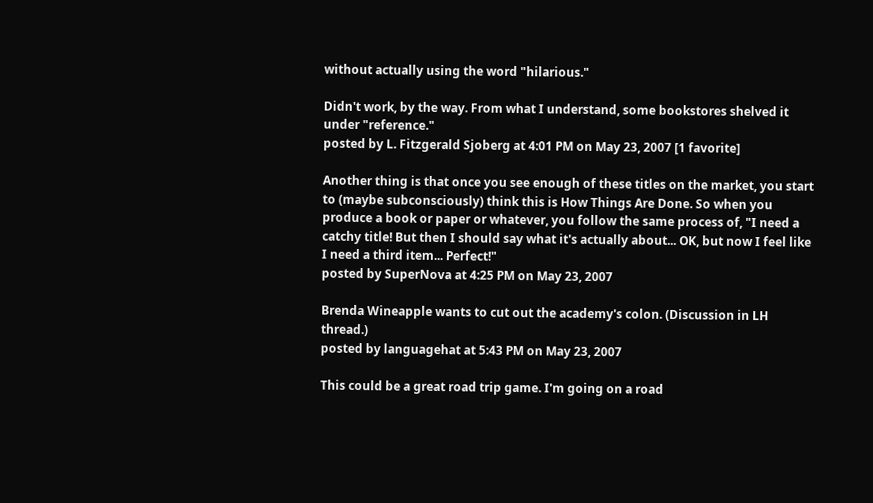without actually using the word "hilarious."

Didn't work, by the way. From what I understand, some bookstores shelved it under "reference."
posted by L. Fitzgerald Sjoberg at 4:01 PM on May 23, 2007 [1 favorite]

Another thing is that once you see enough of these titles on the market, you start to (maybe subconsciously) think this is How Things Are Done. So when you produce a book or paper or whatever, you follow the same process of, "I need a catchy title! But then I should say what it's actually about... OK, but now I feel like I need a third item... Perfect!"
posted by SuperNova at 4:25 PM on May 23, 2007

Brenda Wineapple wants to cut out the academy's colon. (Discussion in LH thread.)
posted by languagehat at 5:43 PM on May 23, 2007

This could be a great road trip game. I'm going on a road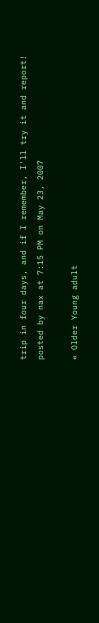trip in four days, and if I remember, I'll try it and report!
posted by nax at 7:15 PM on May 23, 2007

« Older Young adult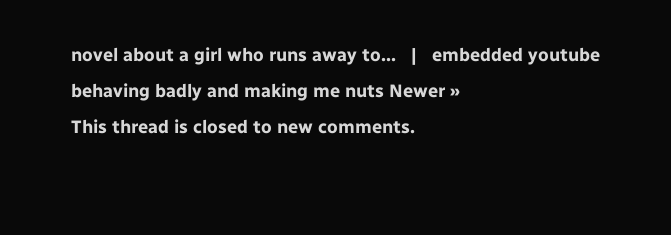novel about a girl who runs away to...   |   embedded youtube behaving badly and making me nuts Newer »
This thread is closed to new comments.